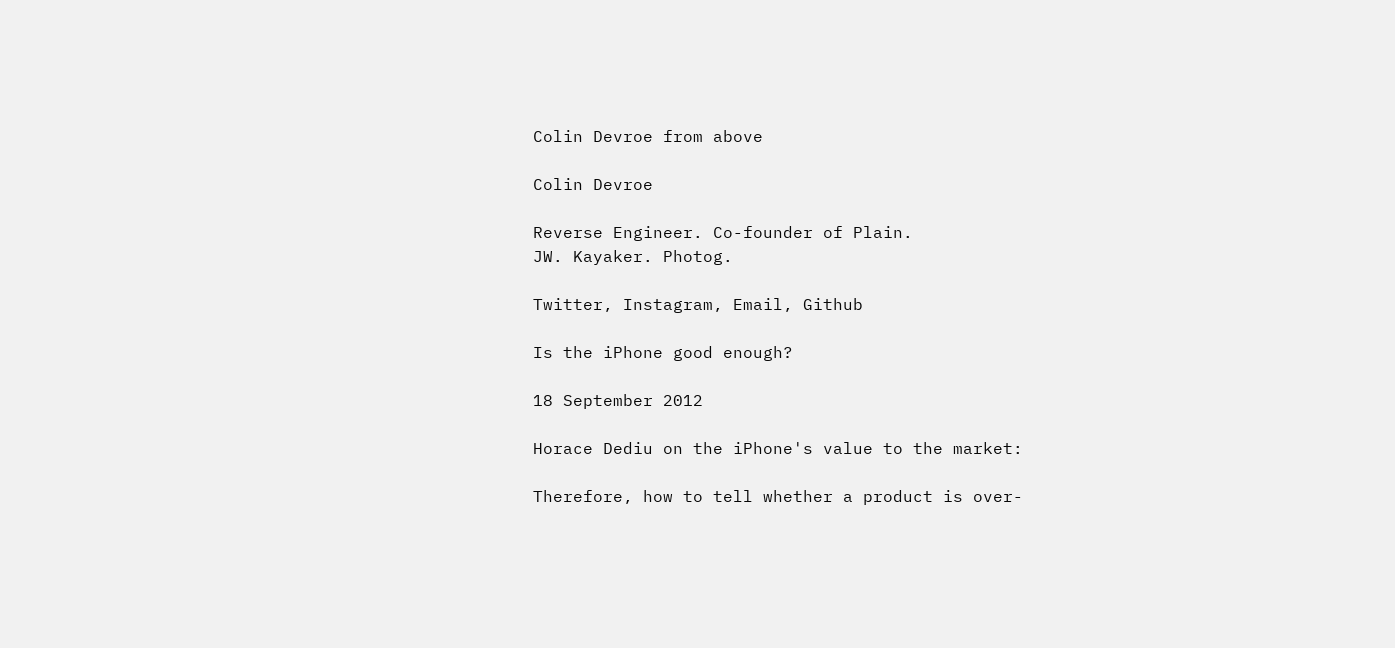Colin Devroe from above

Colin Devroe

Reverse Engineer. Co-founder of Plain.
JW. Kayaker. Photog.

Twitter, Instagram, Email, Github

Is the iPhone good enough?

18 September 2012

Horace Dediu on the iPhone's value to the market:

Therefore, how to tell whether a product is over-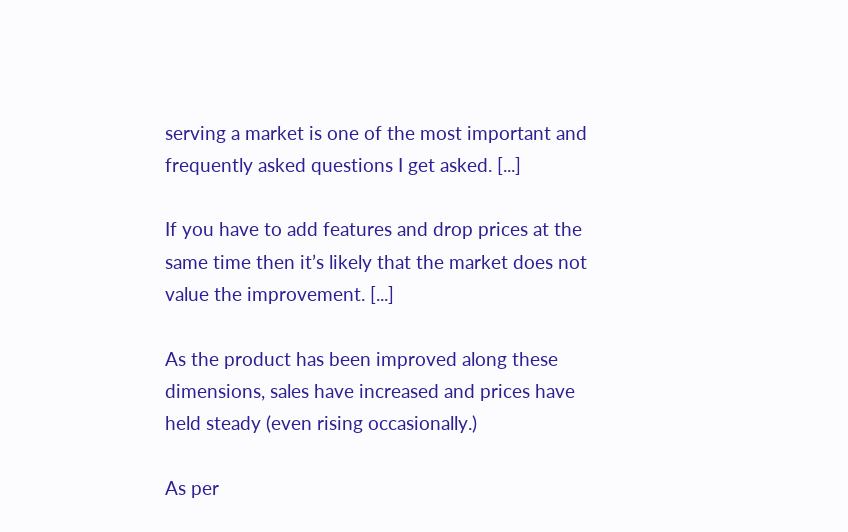serving a market is one of the most important and frequently asked questions I get asked. [...]

If you have to add features and drop prices at the same time then it’s likely that the market does not value the improvement. [...]

As the product has been improved along these dimensions, sales have increased and prices have held steady (even rising occasionally.)

As per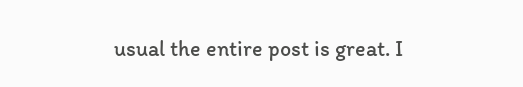usual the entire post is great. I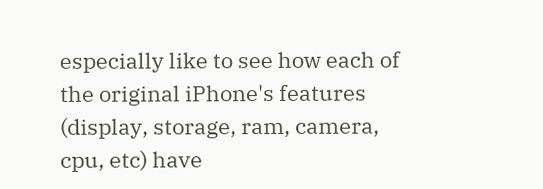especially like to see how each of the original iPhone's features (display, storage, ram, camera, cpu, etc) have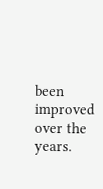been improved over the years.